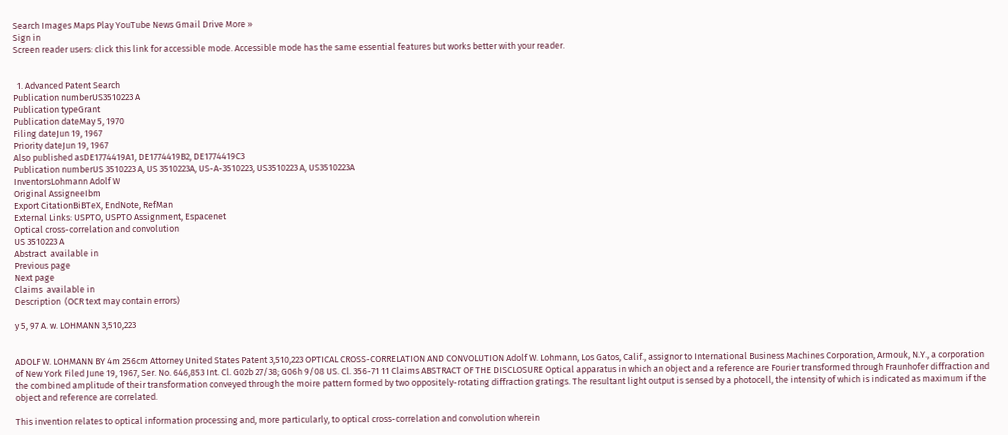Search Images Maps Play YouTube News Gmail Drive More »
Sign in
Screen reader users: click this link for accessible mode. Accessible mode has the same essential features but works better with your reader.


  1. Advanced Patent Search
Publication numberUS3510223 A
Publication typeGrant
Publication dateMay 5, 1970
Filing dateJun 19, 1967
Priority dateJun 19, 1967
Also published asDE1774419A1, DE1774419B2, DE1774419C3
Publication numberUS 3510223 A, US 3510223A, US-A-3510223, US3510223 A, US3510223A
InventorsLohmann Adolf W
Original AssigneeIbm
Export CitationBiBTeX, EndNote, RefMan
External Links: USPTO, USPTO Assignment, Espacenet
Optical cross-correlation and convolution
US 3510223 A
Abstract  available in
Previous page
Next page
Claims  available in
Description  (OCR text may contain errors)

y 5, 97 A. w. LOHMANN 3,510,223


ADOLF W. LOHMANN BY 4m 256cm Attorney United States Patent 3,510,223 OPTICAL CROSS-CORRELATION AND CONVOLUTION Adolf W. Lohmann, Los Gatos, Calif., assignor to International Business Machines Corporation, Armouk, N.Y., a corporation of New York Filed June 19, 1967, Ser. No. 646,853 Int. Cl. G02b 27/38; G06h 9/08 US. Cl. 356-71 11 Claims ABSTRACT OF THE DISCLOSURE Optical apparatus in which an object and a reference are Fourier transformed through Fraunhofer diffraction and the combined amplitude of their transformation conveyed through the moire pattern formed by two oppositely-rotating diffraction gratings. The resultant light output is sensed by a photocell, the intensity of which is indicated as maximum if the object and reference are correlated.

This invention relates to optical information processing and, more particularly, to optical cross-correlation and convolution wherein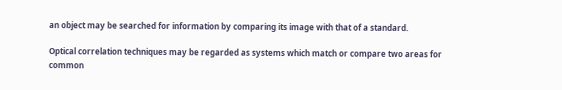an object may be searched for information by comparing its image with that of a standard.

Optical correlation techniques may be regarded as systems which match or compare two areas for common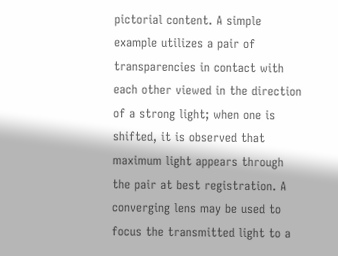pictorial content. A simple example utilizes a pair of transparencies in contact with each other viewed in the direction of a strong light; when one is shifted, it is observed that maximum light appears through the pair at best registration. A converging lens may be used to focus the transmitted light to a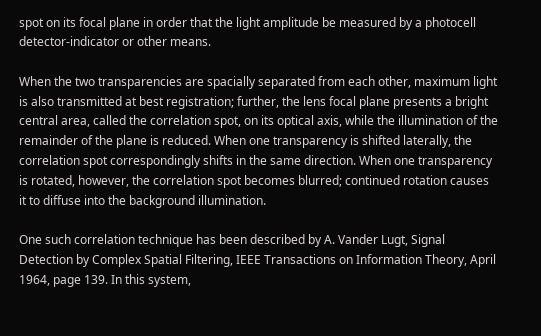spot on its focal plane in order that the light amplitude be measured by a photocell detector-indicator or other means.

When the two transparencies are spacially separated from each other, maximum light is also transmitted at best registration; further, the lens focal plane presents a bright central area, called the correlation spot, on its optical axis, while the illumination of the remainder of the plane is reduced. When one transparency is shifted laterally, the correlation spot correspondingly shifts in the same direction. When one transparency is rotated, however, the correlation spot becomes blurred; continued rotation causes it to diffuse into the background illumination.

One such correlation technique has been described by A. Vander Lugt, Signal Detection by Complex Spatial Filtering, IEEE Transactions on Information Theory, April 1964, page 139. In this system,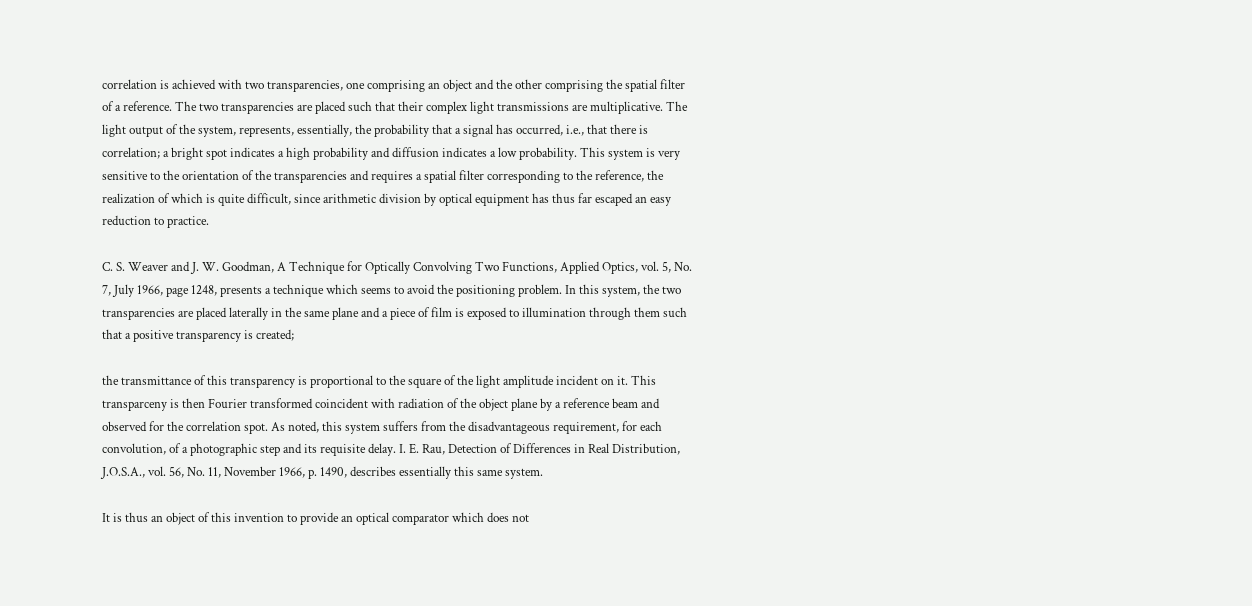correlation is achieved with two transparencies, one comprising an object and the other comprising the spatial filter of a reference. The two transparencies are placed such that their complex light transmissions are multiplicative. The light output of the system, represents, essentially, the probability that a signal has occurred, i.e., that there is correlation; a bright spot indicates a high probability and diffusion indicates a low probability. This system is very sensitive to the orientation of the transparencies and requires a spatial filter corresponding to the reference, the realization of which is quite difficult, since arithmetic division by optical equipment has thus far escaped an easy reduction to practice.

C. S. Weaver and J. W. Goodman, A Technique for Optically Convolving Two Functions, Applied Optics, vol. 5, No. 7, July 1966, page 1248, presents a technique which seems to avoid the positioning problem. In this system, the two transparencies are placed laterally in the same plane and a piece of film is exposed to illumination through them such that a positive transparency is created;

the transmittance of this transparency is proportional to the square of the light amplitude incident on it. This transparceny is then Fourier transformed coincident with radiation of the object plane by a reference beam and observed for the correlation spot. As noted, this system suffers from the disadvantageous requirement, for each convolution, of a photographic step and its requisite delay. I. E. Rau, Detection of Differences in Real Distribution, J.O.S.A., vol. 56, No. 11, November 1966, p. 1490, describes essentially this same system.

It is thus an object of this invention to provide an optical comparator which does not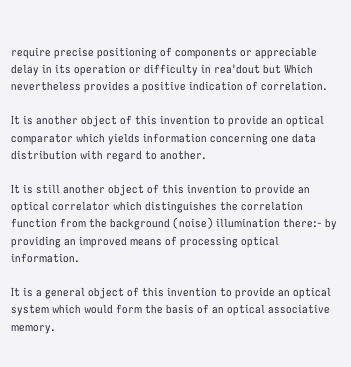require precise positioning of components or appreciable delay in its operation or difficulty in rea'dout but Which nevertheless provides a positive indication of correlation.

It is another object of this invention to provide an optical comparator which yields information concerning one data distribution with regard to another.

It is still another object of this invention to provide an optical correlator which distinguishes the correlation function from the background (noise) illumination there:- by providing an improved means of processing optical information.

It is a general object of this invention to provide an optical system which would form the basis of an optical associative memory.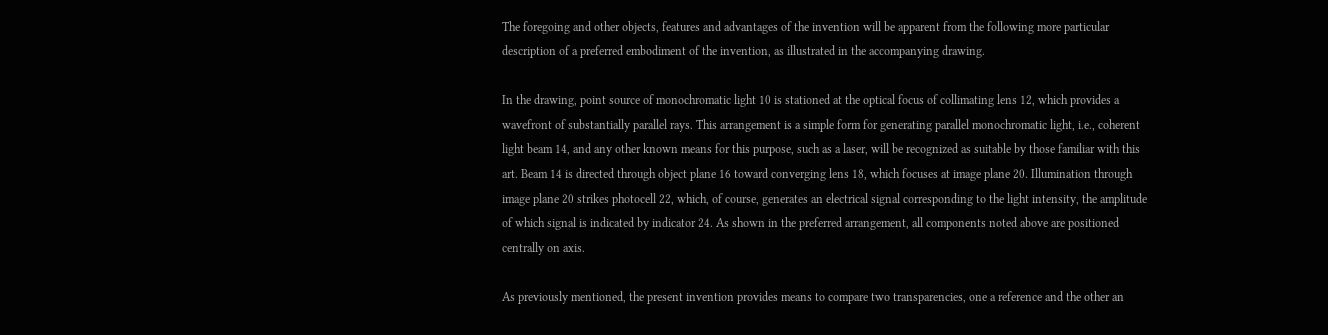The foregoing and other objects, features and advantages of the invention will be apparent from the following more particular description of a preferred embodiment of the invention, as illustrated in the accompanying drawing.

In the drawing, point source of monochromatic light 10 is stationed at the optical focus of collimating lens 12, which provides a wavefront of substantially parallel rays. This arrangement is a simple form for generating parallel monochromatic light, i.e., coherent light beam 14, and any other known means for this purpose, such as a laser, will be recognized as suitable by those familiar with this art. Beam 14 is directed through object plane 16 toward converging lens 18, which focuses at image plane 20. Illumination through image plane 20 strikes photocell 22, which, of course, generates an electrical signal corresponding to the light intensity, the amplitude of which signal is indicated by indicator 24. As shown in the preferred arrangement, all components noted above are positioned centrally on axis.

As previously mentioned, the present invention provides means to compare two transparencies, one a reference and the other an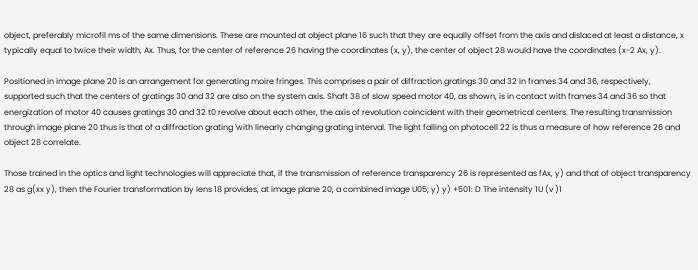object, preferably microfil ms of the same dimensions. These are mounted at object plane 16 such that they are equally offset from the axis and dislaced at least a distance, x typically equal to twice their width, Ax. Thus, for the center of reference 26 having the coordinates (x, y), the center of object 28 would have the coordinates (x-2 Ax, y).

Positioned in image plane 20 is an arrangement for generating moire fringes. This comprises a pair of diffraction gratings 30 and 32 in frames 34 and 36, respectively, supported such that the centers of gratings 30 and 32 are also on the system axis. Shaft 38 of slow speed motor 40, as shown, is in contact with frames 34 and 36 so that energization of motor 40 causes gratings 30 and 32 t0 revolve about each other, the axis of revolution coincident with their geometrical centers. The resulting transmission through image plane 20 thus is that of a diffraction grating 'with linearly changing grating interval. The light falling on photocell 22 is thus a measure of how reference 26 and object 28 correlate.

Those trained in the optics and light technologies will appreciate that, if the transmission of reference transparency 26 is represented as fAx, y) and that of object transparency 28 as g(xx y), then the Fourier transformation by lens 18 provides, at image plane 20, a combined image U05; y) y) +501: D The intensity 1U (v )1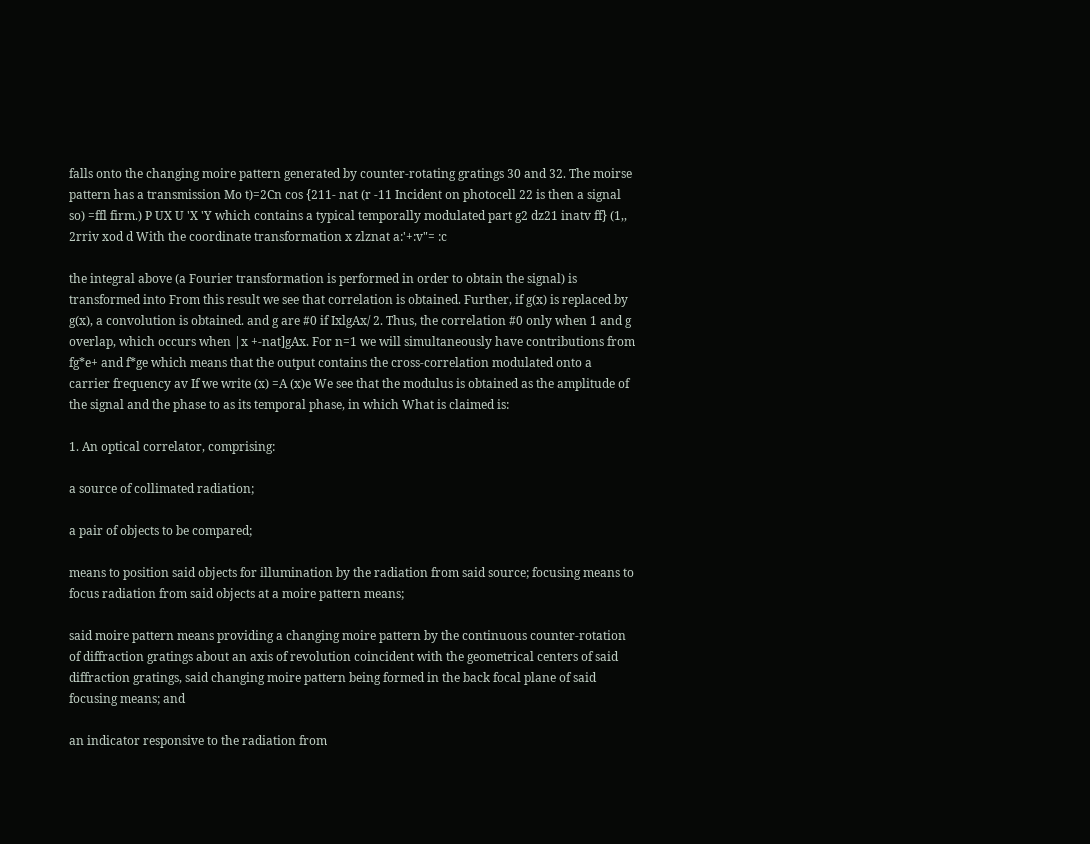falls onto the changing moire pattern generated by counter-rotating gratings 30 and 32. The moirse pattern has a transmission Mo t)=2Cn cos {211- nat (r -11 Incident on photocell 22 is then a signal so) =ffl firm.) P UX U 'X 'Y which contains a typical temporally modulated part g2 dz21 inatv ff} (1,, 2rriv xod d With the coordinate transformation x zlznat a:'+:v"= :c

the integral above (a Fourier transformation is performed in order to obtain the signal) is transformed into From this result we see that correlation is obtained. Further, if g(x) is replaced by g(x), a convolution is obtained. and g are #0 if IxlgAx/ 2. Thus, the correlation #0 only when 1 and g overlap, which occurs when |x +-nat]gAx. For n=1 we will simultaneously have contributions from fg*e+ and f*ge which means that the output contains the cross-correlation modulated onto a carrier frequency av If we write (x) =A (x)e We see that the modulus is obtained as the amplitude of the signal and the phase to as its temporal phase, in which What is claimed is:

1. An optical correlator, comprising:

a source of collimated radiation;

a pair of objects to be compared;

means to position said objects for illumination by the radiation from said source; focusing means to focus radiation from said objects at a moire pattern means;

said moire pattern means providing a changing moire pattern by the continuous counter-rotation of diffraction gratings about an axis of revolution coincident with the geometrical centers of said diffraction gratings, said changing moire pattern being formed in the back focal plane of said focusing means; and

an indicator responsive to the radiation from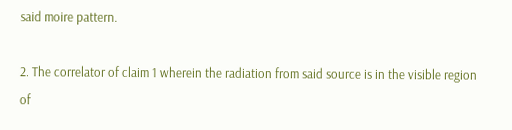said moire pattern.

2. The correlator of claim 1 wherein the radiation from said source is in the visible region of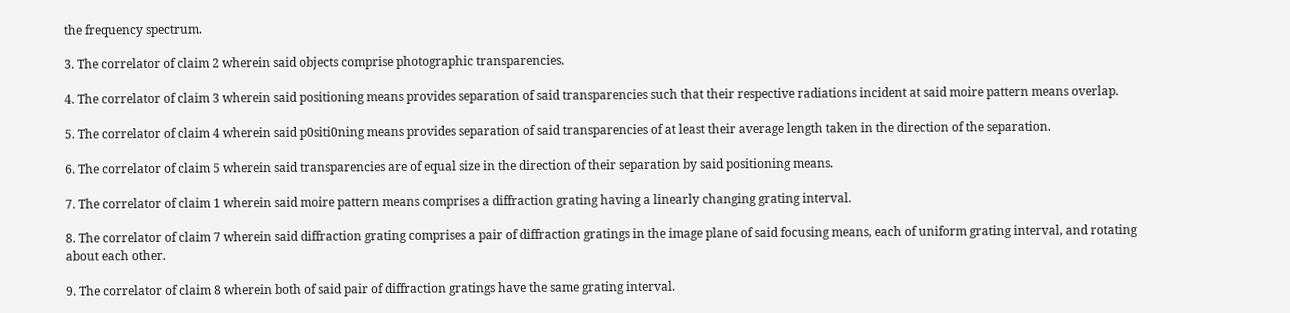the frequency spectrum.

3. The correlator of claim 2 wherein said objects comprise photographic transparencies.

4. The correlator of claim 3 wherein said positioning means provides separation of said transparencies such that their respective radiations incident at said moire pattern means overlap.

5. The correlator of claim 4 wherein said p0siti0ning means provides separation of said transparencies of at least their average length taken in the direction of the separation.

6. The correlator of claim 5 wherein said transparencies are of equal size in the direction of their separation by said positioning means.

7. The correlator of claim 1 wherein said moire pattern means comprises a diffraction grating having a linearly changing grating interval.

8. The correlator of claim 7 wherein said diffraction grating comprises a pair of diffraction gratings in the image plane of said focusing means, each of uniform grating interval, and rotating about each other.

9. The correlator of claim 8 wherein both of said pair of diffraction gratings have the same grating interval.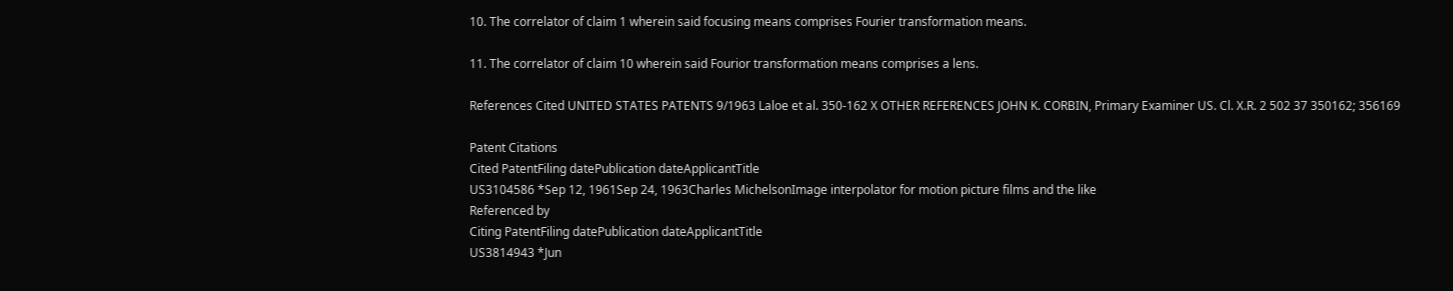10. The correlator of claim 1 wherein said focusing means comprises Fourier transformation means.

11. The correlator of claim 10 wherein said Fourior transformation means comprises a lens.

References Cited UNITED STATES PATENTS 9/1963 Laloe et al. 350-162 X OTHER REFERENCES JOHN K. CORBIN, Primary Examiner US. Cl. X.R. 2 502 37 350162; 356169

Patent Citations
Cited PatentFiling datePublication dateApplicantTitle
US3104586 *Sep 12, 1961Sep 24, 1963Charles MichelsonImage interpolator for motion picture films and the like
Referenced by
Citing PatentFiling datePublication dateApplicantTitle
US3814943 *Jun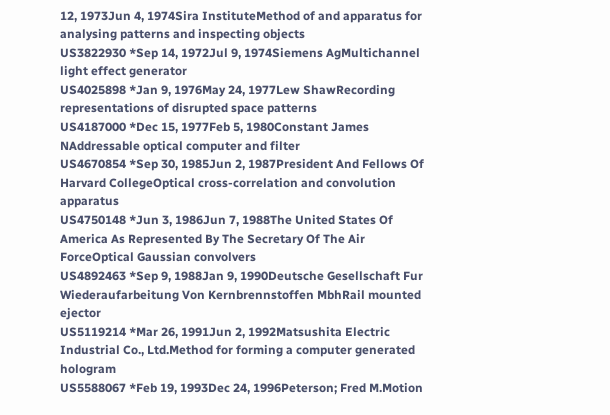12, 1973Jun 4, 1974Sira InstituteMethod of and apparatus for analysing patterns and inspecting objects
US3822930 *Sep 14, 1972Jul 9, 1974Siemens AgMultichannel light effect generator
US4025898 *Jan 9, 1976May 24, 1977Lew ShawRecording representations of disrupted space patterns
US4187000 *Dec 15, 1977Feb 5, 1980Constant James NAddressable optical computer and filter
US4670854 *Sep 30, 1985Jun 2, 1987President And Fellows Of Harvard CollegeOptical cross-correlation and convolution apparatus
US4750148 *Jun 3, 1986Jun 7, 1988The United States Of America As Represented By The Secretary Of The Air ForceOptical Gaussian convolvers
US4892463 *Sep 9, 1988Jan 9, 1990Deutsche Gesellschaft Fur Wiederaufarbeitung Von Kernbrennstoffen MbhRail mounted ejector
US5119214 *Mar 26, 1991Jun 2, 1992Matsushita Electric Industrial Co., Ltd.Method for forming a computer generated hologram
US5588067 *Feb 19, 1993Dec 24, 1996Peterson; Fred M.Motion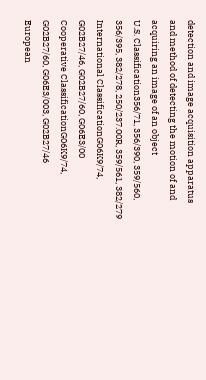detection and image acquisition apparatus and method of detecting the motion of and acquiring an image of an object
U.S. Classification356/71, 356/390, 359/560, 356/395, 382/278, 250/237.00R, 359/561, 382/279
International ClassificationG06K9/74, G02B27/46, G02B27/60, G06E3/00
Cooperative ClassificationG06K9/74, G02B27/60, G06E3/003, G02B27/46
European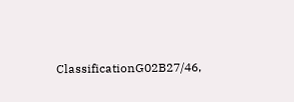ClassificationG02B27/46,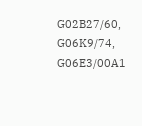G02B27/60, G06K9/74, G06E3/00A1